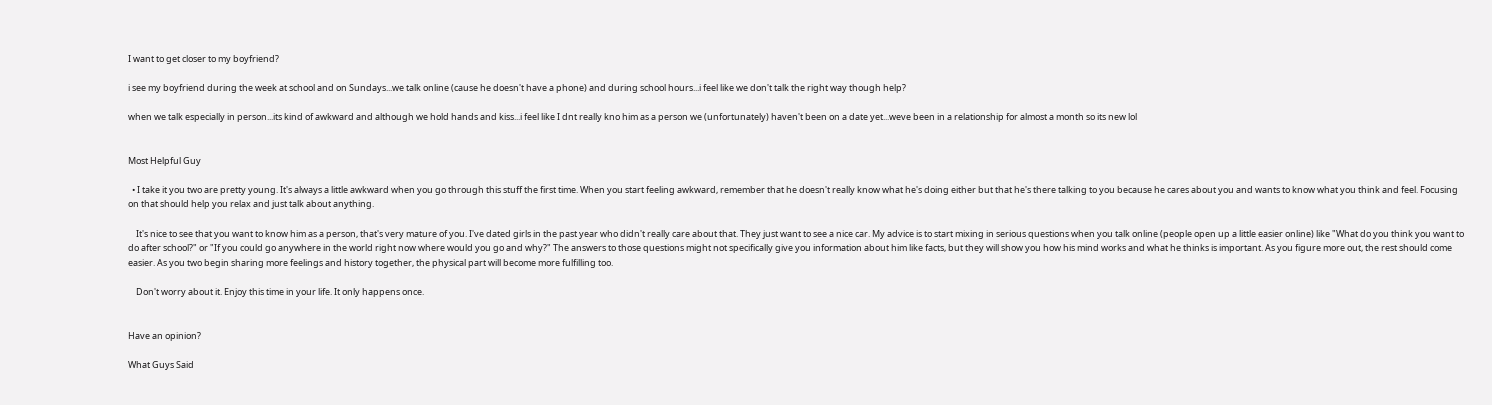I want to get closer to my boyfriend?

i see my boyfriend during the week at school and on Sundays...we talk online (cause he doesn't have a phone) and during school hours...i feel like we don't talk the right way though help?

when we talk especially in person...its kind of awkward and although we hold hands and kiss...i feel like I dnt really kno him as a person we (unfortunately) haven't been on a date yet...weve been in a relationship for almost a month so its new lol


Most Helpful Guy

  • I take it you two are pretty young. It's always a little awkward when you go through this stuff the first time. When you start feeling awkward, remember that he doesn't really know what he's doing either but that he's there talking to you because he cares about you and wants to know what you think and feel. Focusing on that should help you relax and just talk about anything.

    It's nice to see that you want to know him as a person, that's very mature of you. I've dated girls in the past year who didn't really care about that. They just want to see a nice car. My advice is to start mixing in serious questions when you talk online (people open up a little easier online) like "What do you think you want to do after school?" or "If you could go anywhere in the world right now where would you go and why?" The answers to those questions might not specifically give you information about him like facts, but they will show you how his mind works and what he thinks is important. As you figure more out, the rest should come easier. As you two begin sharing more feelings and history together, the physical part will become more fulfilling too.

    Don't worry about it. Enjoy this time in your life. It only happens once.


Have an opinion?

What Guys Said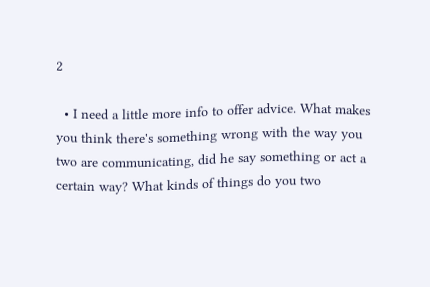2

  • I need a little more info to offer advice. What makes you think there's something wrong with the way you two are communicating, did he say something or act a certain way? What kinds of things do you two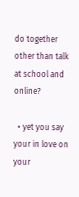do together other than talk at school and online?

  • yet you say your in love on your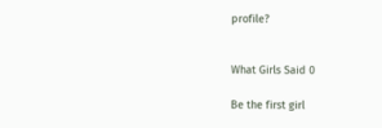profile?


What Girls Said 0

Be the first girl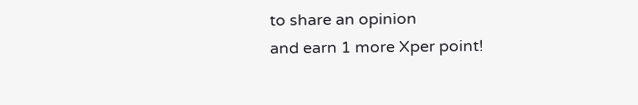to share an opinion
and earn 1 more Xper point!